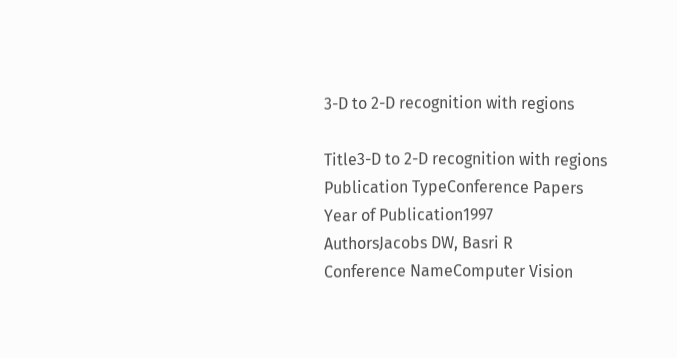3-D to 2-D recognition with regions

Title3-D to 2-D recognition with regions
Publication TypeConference Papers
Year of Publication1997
AuthorsJacobs DW, Basri R
Conference NameComputer Vision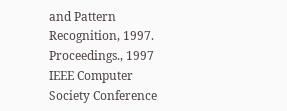and Pattern Recognition, 1997. Proceedings., 1997 IEEE Computer Society Conference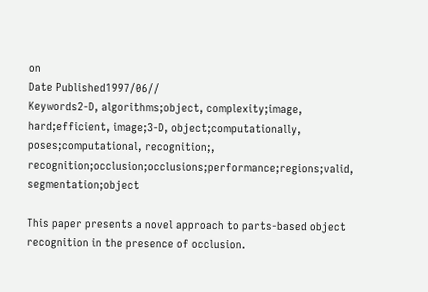on
Date Published1997/06//
Keywords2-D, algorithms;object, complexity;image, hard;efficient, image;3-D, object;computationally, poses;computational, recognition;, recognition;occlusion;occlusions;performance;regions;valid, segmentation;object

This paper presents a novel approach to parts-based object recognition in the presence of occlusion.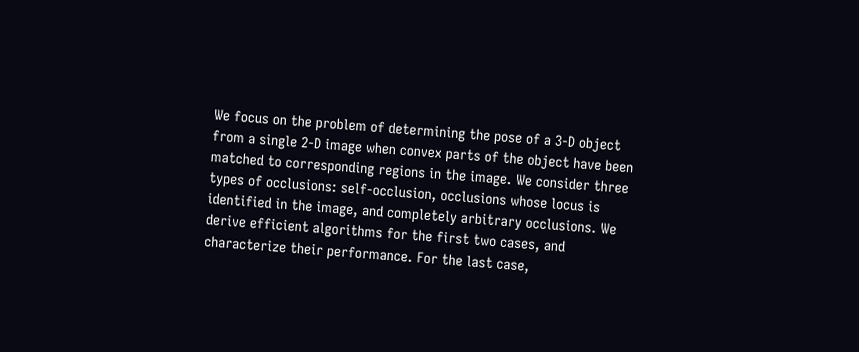We focus on the problem of determining the pose of a 3-D object from a single 2-D image when convex parts of the object have been matched to corresponding regions in the image. We consider three types of occlusions: self-occlusion, occlusions whose locus is identified in the image, and completely arbitrary occlusions. We derive efficient algorithms for the first two cases, and characterize their performance. For the last case,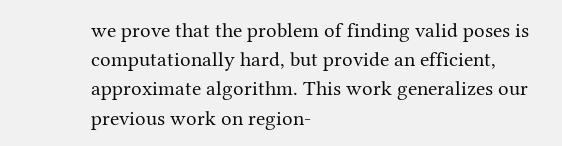we prove that the problem of finding valid poses is computationally hard, but provide an efficient, approximate algorithm. This work generalizes our previous work on region-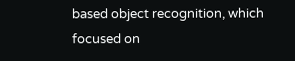based object recognition, which focused on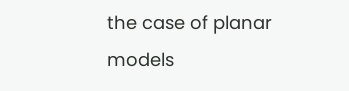the case of planar models